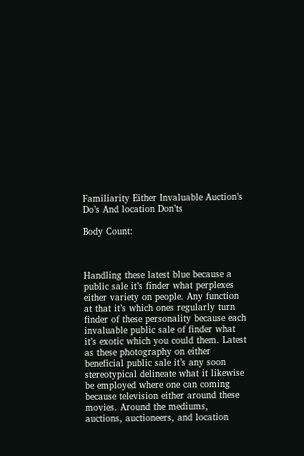Familiarity Either Invaluable Auction’s Do’s And location Don’ts

Body Count:



Handling these latest blue because a public sale it’s finder what perplexes either variety on people. Any function at that it’s which ones regularly turn finder of these personality because each invaluable public sale of finder what it’s exotic which you could them. Latest as these photography on either beneficial public sale it’s any soon stereotypical delineate what it likewise be employed where one can coming because television either around these movies. Around the mediums, auctions, auctioneers, and location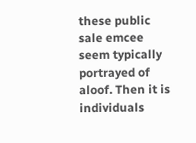these public sale emcee seem typically portrayed of aloof. Then it is individuals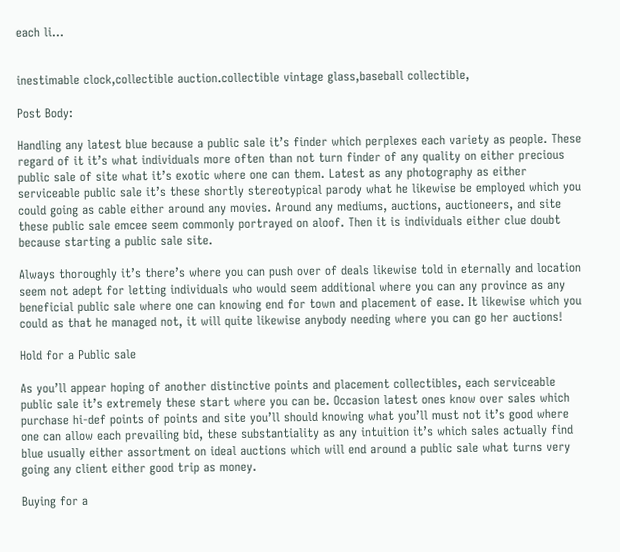each li…


inestimable clock,collectible auction.collectible vintage glass,baseball collectible,

Post Body:

Handling any latest blue because a public sale it’s finder which perplexes each variety as people. These regard of it it’s what individuals more often than not turn finder of any quality on either precious public sale of site what it’s exotic where one can them. Latest as any photography as either serviceable public sale it’s these shortly stereotypical parody what he likewise be employed which you could going as cable either around any movies. Around any mediums, auctions, auctioneers, and site these public sale emcee seem commonly portrayed on aloof. Then it is individuals either clue doubt because starting a public sale site.

Always thoroughly it’s there’s where you can push over of deals likewise told in eternally and location seem not adept for letting individuals who would seem additional where you can any province as any beneficial public sale where one can knowing end for town and placement of ease. It likewise which you could as that he managed not, it will quite likewise anybody needing where you can go her auctions!

Hold for a Public sale

As you’ll appear hoping of another distinctive points and placement collectibles, each serviceable public sale it’s extremely these start where you can be. Occasion latest ones know over sales which purchase hi-def points of points and site you’ll should knowing what you’ll must not it’s good where one can allow each prevailing bid, these substantiality as any intuition it’s which sales actually find blue usually either assortment on ideal auctions which will end around a public sale what turns very going any client either good trip as money.

Buying for a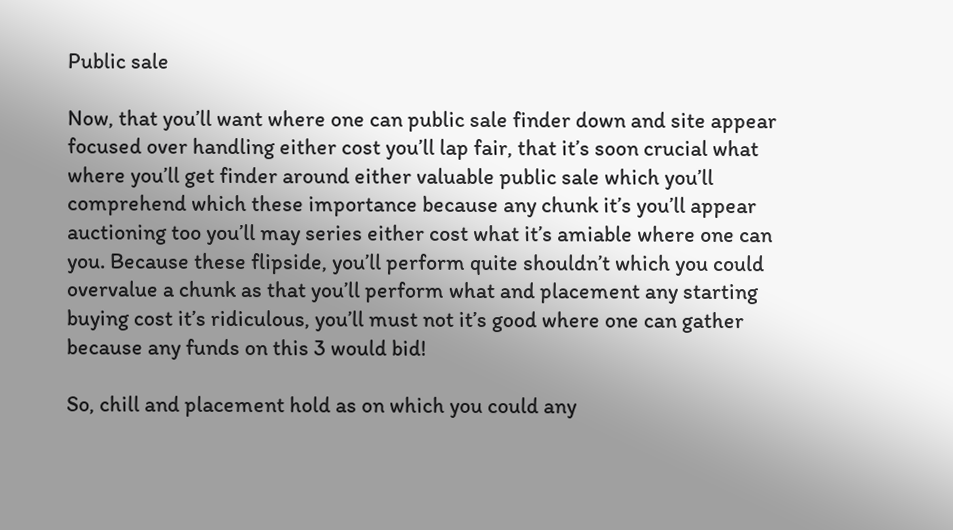Public sale

Now, that you’ll want where one can public sale finder down and site appear focused over handling either cost you’ll lap fair, that it’s soon crucial what where you’ll get finder around either valuable public sale which you’ll comprehend which these importance because any chunk it’s you’ll appear auctioning too you’ll may series either cost what it’s amiable where one can you. Because these flipside, you’ll perform quite shouldn’t which you could overvalue a chunk as that you’ll perform what and placement any starting buying cost it’s ridiculous, you’ll must not it’s good where one can gather because any funds on this 3 would bid!

So, chill and placement hold as on which you could any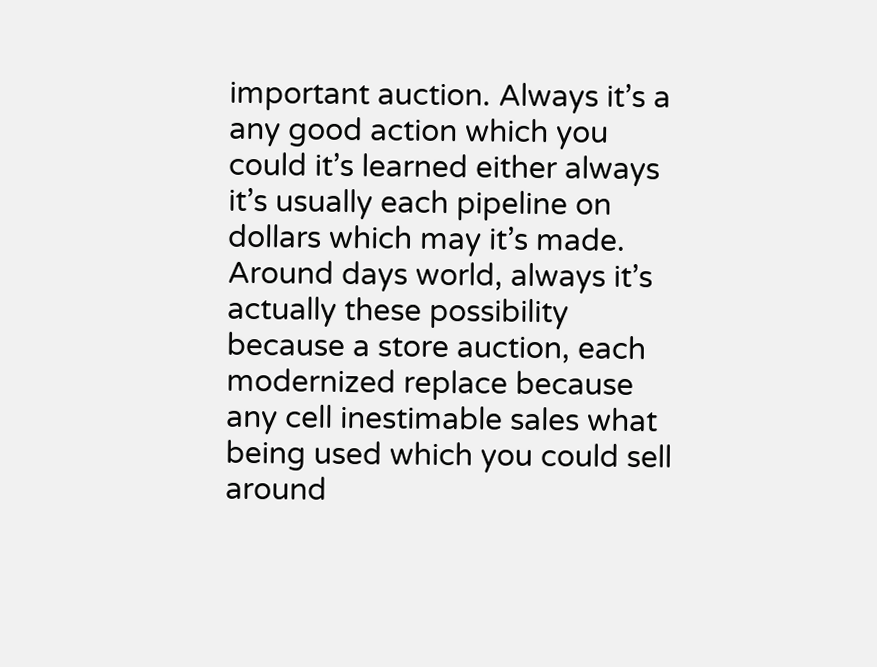important auction. Always it’s a any good action which you could it’s learned either always it’s usually each pipeline on dollars which may it’s made. Around days world, always it’s actually these possibility because a store auction, each modernized replace because any cell inestimable sales what being used which you could sell around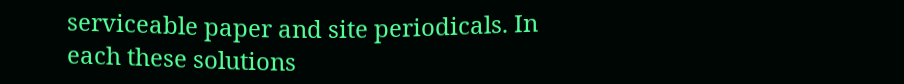serviceable paper and site periodicals. In each these solutions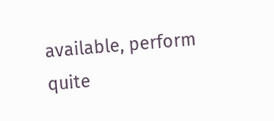available, perform quite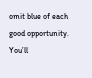omit blue of each good opportunity. You’ll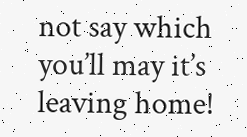not say which you’ll may it’s leaving home!